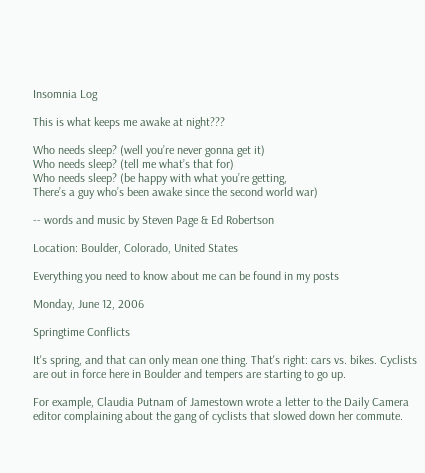Insomnia Log

This is what keeps me awake at night???

Who needs sleep? (well you’re never gonna get it)
Who needs sleep? (tell me what’s that for)
Who needs sleep? (be happy with what you’re getting,
There’s a guy who’s been awake since the second world war)

-- words and music by Steven Page & Ed Robertson

Location: Boulder, Colorado, United States

Everything you need to know about me can be found in my posts

Monday, June 12, 2006

Springtime Conflicts

It's spring, and that can only mean one thing. That's right: cars vs. bikes. Cyclists are out in force here in Boulder and tempers are starting to go up.

For example, Claudia Putnam of Jamestown wrote a letter to the Daily Camera editor complaining about the gang of cyclists that slowed down her commute.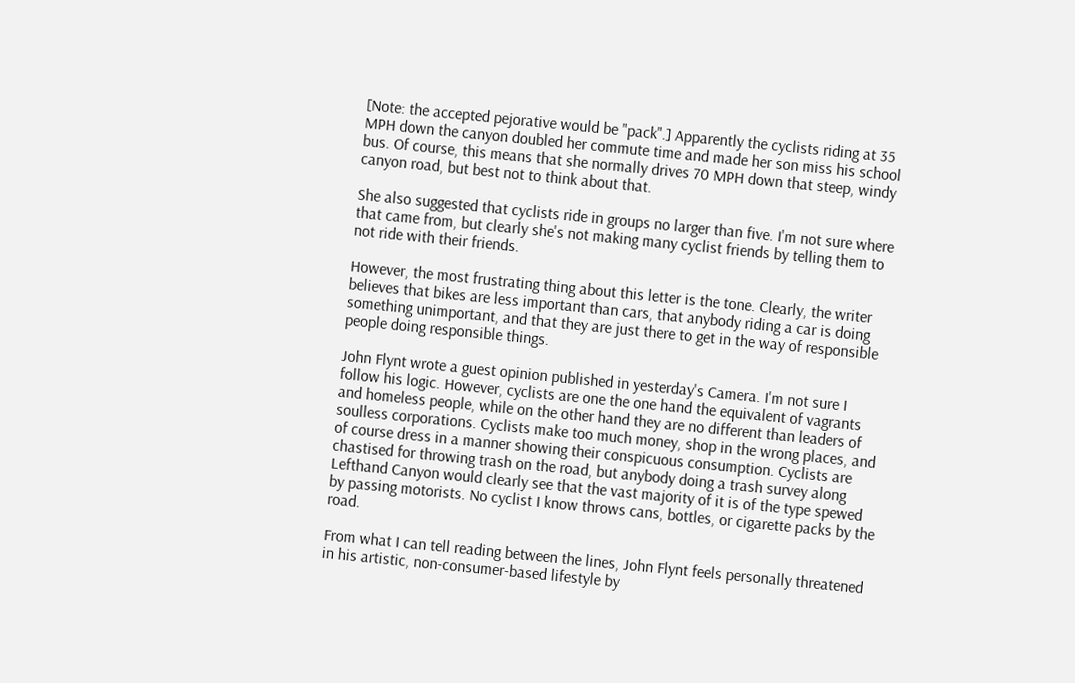[Note: the accepted pejorative would be "pack".] Apparently the cyclists riding at 35 MPH down the canyon doubled her commute time and made her son miss his school bus. Of course, this means that she normally drives 70 MPH down that steep, windy canyon road, but best not to think about that.

She also suggested that cyclists ride in groups no larger than five. I'm not sure where that came from, but clearly she's not making many cyclist friends by telling them to not ride with their friends.

However, the most frustrating thing about this letter is the tone. Clearly, the writer believes that bikes are less important than cars, that anybody riding a car is doing something unimportant, and that they are just there to get in the way of responsible people doing responsible things.

John Flynt wrote a guest opinion published in yesterday's Camera. I'm not sure I follow his logic. However, cyclists are one the one hand the equivalent of vagrants and homeless people, while on the other hand they are no different than leaders of soulless corporations. Cyclists make too much money, shop in the wrong places, and of course dress in a manner showing their conspicuous consumption. Cyclists are chastised for throwing trash on the road, but anybody doing a trash survey along Lefthand Canyon would clearly see that the vast majority of it is of the type spewed by passing motorists. No cyclist I know throws cans, bottles, or cigarette packs by the road.

From what I can tell reading between the lines, John Flynt feels personally threatened in his artistic, non-consumer-based lifestyle by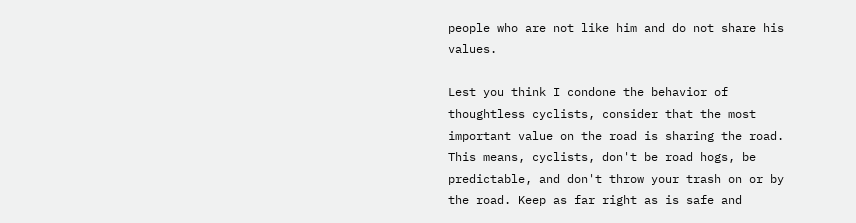people who are not like him and do not share his values.

Lest you think I condone the behavior of thoughtless cyclists, consider that the most important value on the road is sharing the road. This means, cyclists, don't be road hogs, be predictable, and don't throw your trash on or by the road. Keep as far right as is safe and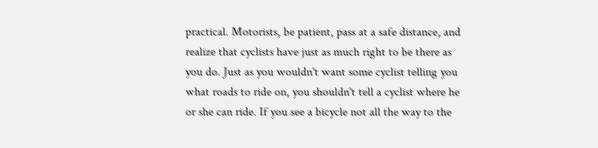practical. Motorists, be patient, pass at a safe distance, and realize that cyclists have just as much right to be there as you do. Just as you wouldn't want some cyclist telling you what roads to ride on, you shouldn't tell a cyclist where he or she can ride. If you see a bicycle not all the way to the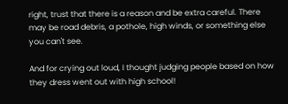right, trust that there is a reason and be extra careful. There may be road debris, a pothole, high winds, or something else you can't see.

And for crying out loud, I thought judging people based on how they dress went out with high school!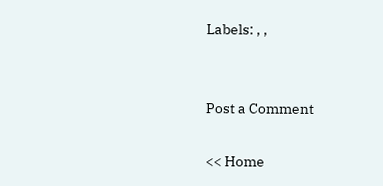Labels: , ,


Post a Comment

<< Home